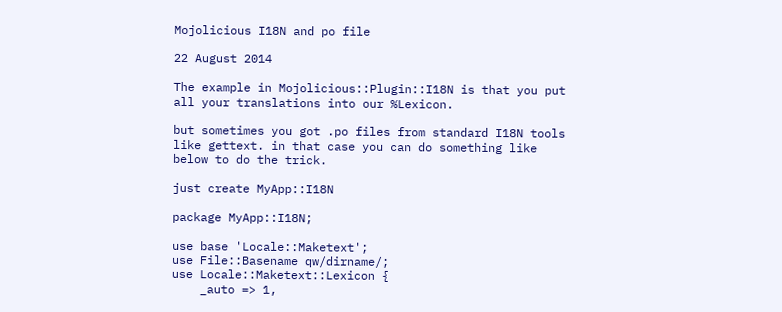Mojolicious I18N and po file

22 August 2014

The example in Mojolicious::Plugin::I18N is that you put all your translations into our %Lexicon.

but sometimes you got .po files from standard I18N tools like gettext. in that case you can do something like below to do the trick.

just create MyApp::I18N

package MyApp::I18N;

use base 'Locale::Maketext';
use File::Basename qw/dirname/;
use Locale::Maketext::Lexicon {
    _auto => 1,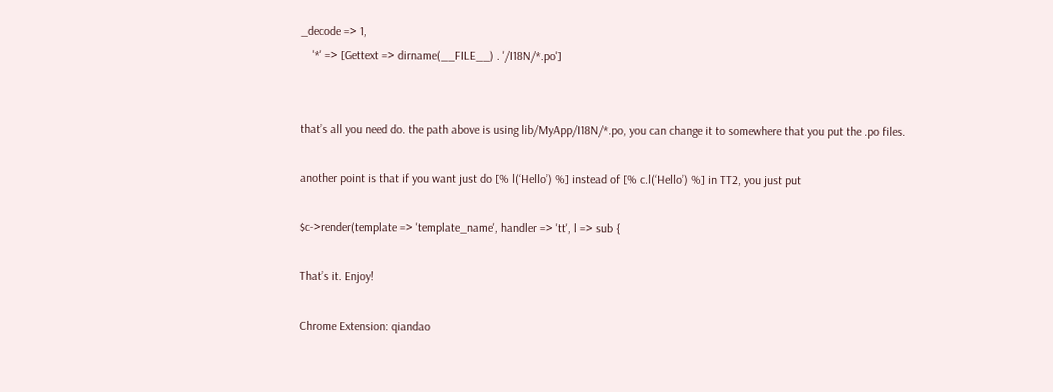_decode => 1,
    '*' => [Gettext => dirname(__FILE__) . '/I18N/*.po']


that’s all you need do. the path above is using lib/MyApp/I18N/*.po, you can change it to somewhere that you put the .po files.

another point is that if you want just do [% l(‘Hello’) %] instead of [% c.l(‘Hello’) %] in TT2, you just put

$c->render(template => 'template_name', handler => 'tt', l => sub {

That’s it. Enjoy!

Chrome Extension: qiandao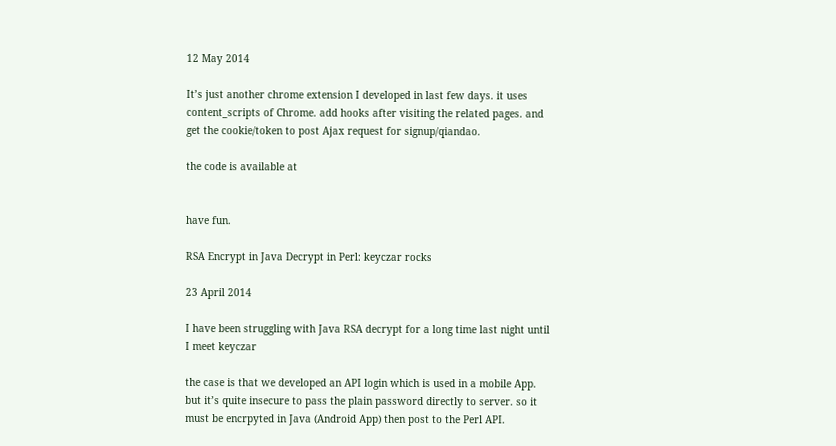12 May 2014

It’s just another chrome extension I developed in last few days. it uses content_scripts of Chrome. add hooks after visiting the related pages. and get the cookie/token to post Ajax request for signup/qiandao.

the code is available at


have fun.

RSA Encrypt in Java Decrypt in Perl: keyczar rocks

23 April 2014

I have been struggling with Java RSA decrypt for a long time last night until I meet keyczar

the case is that we developed an API login which is used in a mobile App. but it’s quite insecure to pass the plain password directly to server. so it must be encrpyted in Java (Android App) then post to the Perl API.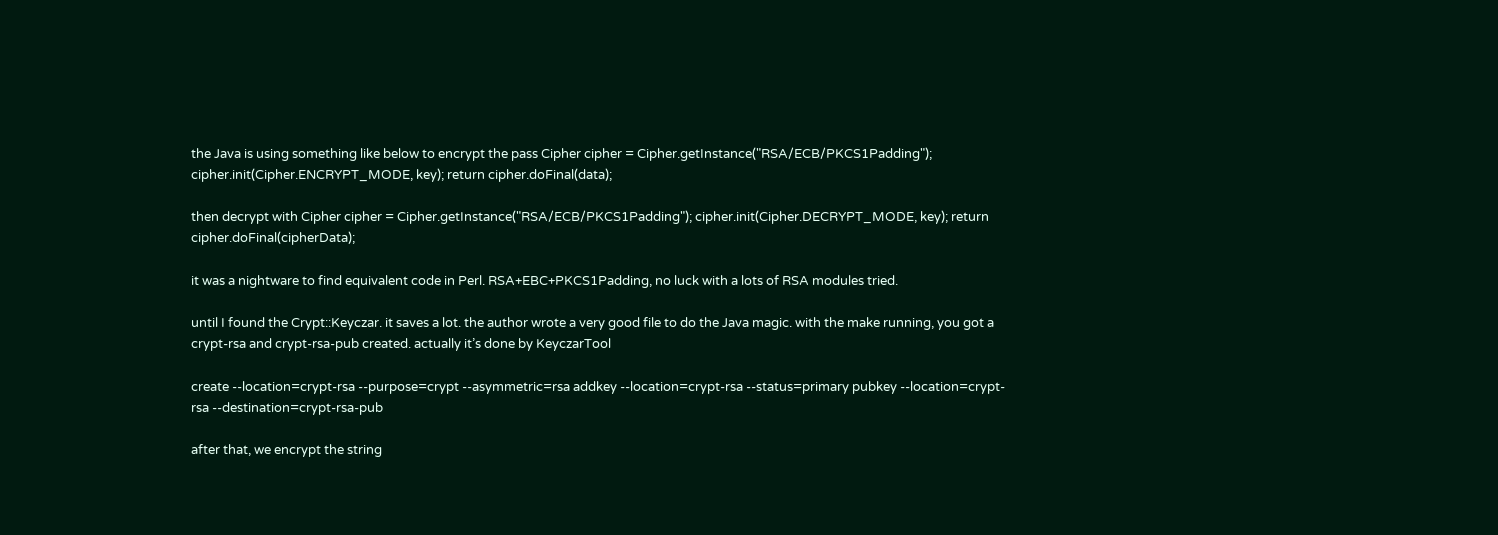the Java is using something like below to encrypt the pass Cipher cipher = Cipher.getInstance("RSA/ECB/PKCS1Padding"); cipher.init(Cipher.ENCRYPT_MODE, key); return cipher.doFinal(data);

then decrypt with Cipher cipher = Cipher.getInstance("RSA/ECB/PKCS1Padding"); cipher.init(Cipher.DECRYPT_MODE, key); return cipher.doFinal(cipherData);

it was a nightware to find equivalent code in Perl. RSA+EBC+PKCS1Padding, no luck with a lots of RSA modules tried.

until I found the Crypt::Keyczar. it saves a lot. the author wrote a very good file to do the Java magic. with the make running, you got a crypt-rsa and crypt-rsa-pub created. actually it’s done by KeyczarTool

create --location=crypt-rsa --purpose=crypt --asymmetric=rsa addkey --location=crypt-rsa --status=primary pubkey --location=crypt-rsa --destination=crypt-rsa-pub

after that, we encrypt the string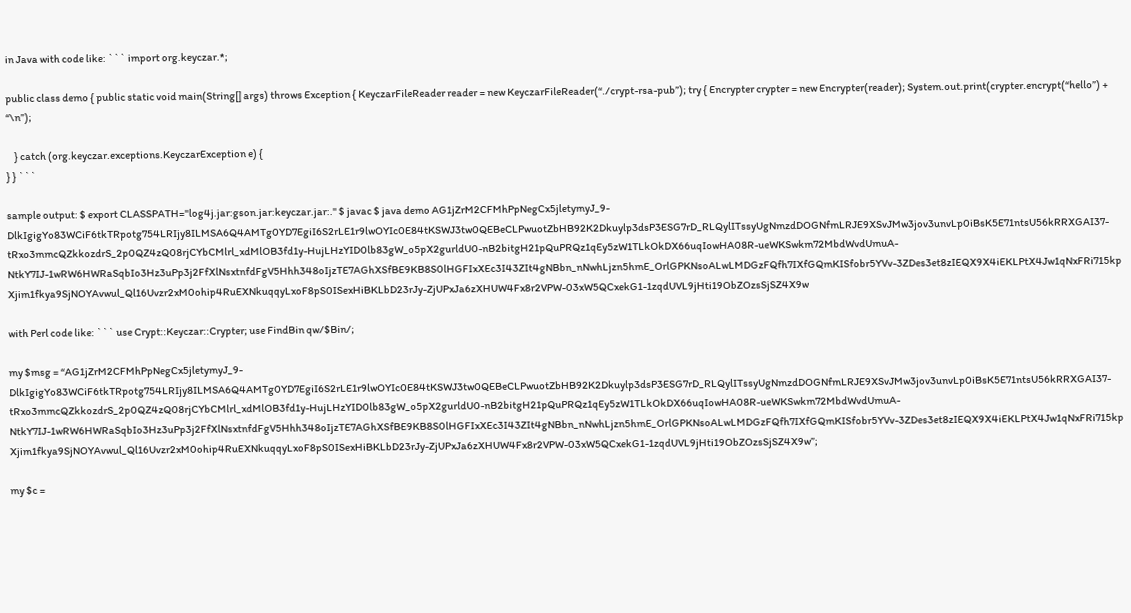in Java with code like: ``` import org.keyczar.*;

public class demo { public static void main(String[] args) throws Exception { KeyczarFileReader reader = new KeyczarFileReader(“./crypt-rsa-pub”); try { Encrypter crypter = new Encrypter(reader); System.out.print(crypter.encrypt(“hello”) + “\n”);

    } catch (org.keyczar.exceptions.KeyczarException e) {
} } ```

sample output: $ export CLASSPATH="log4j.jar:gson.jar:keyczar.jar:." $ javac $ java demo AG1jZrM2CFMhPpNegCx5jletymyJ_9-DlkIgigYo83WCiF6tkTRpotg754LRIjy8ILMSA6Q4AMTg0YD7EgiI6S2rLE1r9lwOYIc0E84tKSWJ3tw0QEBeCLPwuotZbHB92K2Dkuylp3dsP3ESG7rD_RLQylITssyUgNmzdDOGNfmLRJE9XSvJMw3jov3unvLp0iBsK5E71ntsU56kRRXGAI37-tRxo3mmcQZkkozdrS_2p0QZ4zQ08rjCYbCMlrl_xdMlOB3fd1y-HujLHzYID0lb83gW_o5pX2gurldU0-nB2bitgH21pQuPRQz1qEy5zW1TLkOkDX66uqIowHA08R-ueWKSwkm72MbdWvdUmuA-NtkY7IJ-1wRW6HWRaSqbIo3Hz3uPp3j2FfXlNsxtnfdFgV5Hhh348oIjzTE7AGhXSfBE9KB8S0lHGFIxXEc3I43ZIt4gNBbn_nNwhLjzn5hmE_OrlGPKNsoALwLMDGzFQfh7IXfGQmKISfobr5YVv-3ZDes3et8zIEQX9X4iEKLPtX4Jw1qNxFRi715kpXjim1fkya9SjNOYAvwul_Ql16Uvzr2xM0ohip4RuEXNkuqqyLxoF8pS0ISexHiBKLbD23rJy-ZjUPxJa6zXHUW4Fx8r2VPW-03xW5QCxekG1-1zqdUVL9jHti19ObZOzsSjSZ4X9w

with Perl code like: ``` use Crypt::Keyczar::Crypter; use FindBin qw/$Bin/;

my $msg = “AG1jZrM2CFMhPpNegCx5jletymyJ_9-DlkIgigYo83WCiF6tkTRpotg754LRIjy8ILMSA6Q4AMTg0YD7EgiI6S2rLE1r9lwOYIc0E84tKSWJ3tw0QEBeCLPwuotZbHB92K2Dkuylp3dsP3ESG7rD_RLQylITssyUgNmzdDOGNfmLRJE9XSvJMw3jov3unvLp0iBsK5E71ntsU56kRRXGAI37-tRxo3mmcQZkkozdrS_2p0QZ4zQ08rjCYbCMlrl_xdMlOB3fd1y-HujLHzYID0lb83gW_o5pX2gurldU0-nB2bitgH21pQuPRQz1qEy5zW1TLkOkDX66uqIowHA08R-ueWKSwkm72MbdWvdUmuA-NtkY7IJ-1wRW6HWRaSqbIo3Hz3uPp3j2FfXlNsxtnfdFgV5Hhh348oIjzTE7AGhXSfBE9KB8S0lHGFIxXEc3I43ZIt4gNBbn_nNwhLjzn5hmE_OrlGPKNsoALwLMDGzFQfh7IXfGQmKISfobr5YVv-3ZDes3et8zIEQX9X4iEKLPtX4Jw1qNxFRi715kpXjim1fkya9SjNOYAvwul_Ql16Uvzr2xM0ohip4RuEXNkuqqyLxoF8pS0ISexHiBKLbD23rJy-ZjUPxJa6zXHUW4Fx8r2VPW-03xW5QCxekG1-1zqdUVL9jHti19ObZOzsSjSZ4X9w”;

my $c =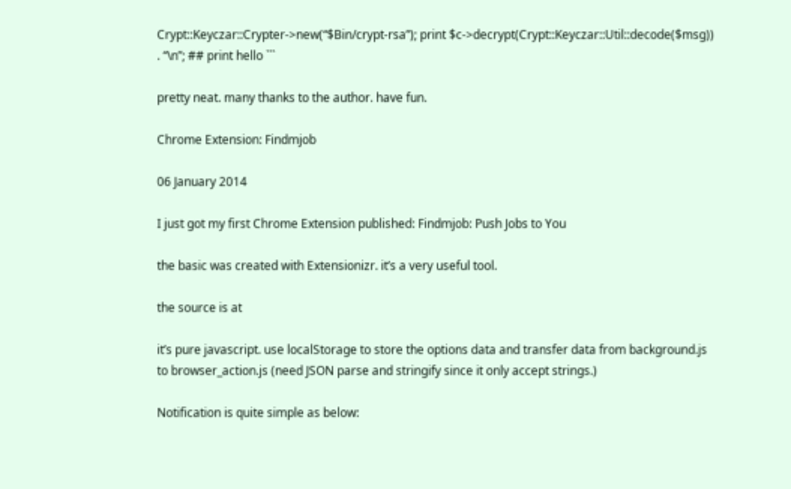Crypt::Keyczar::Crypter->new(“$Bin/crypt-rsa”); print $c->decrypt(Crypt::Keyczar::Util::decode($msg)) . “\n”; ## print hello ```

pretty neat. many thanks to the author. have fun.

Chrome Extension: Findmjob

06 January 2014

I just got my first Chrome Extension published: Findmjob: Push Jobs to You

the basic was created with Extensionizr. it’s a very useful tool.

the source is at

it’s pure javascript. use localStorage to store the options data and transfer data from background.js to browser_action.js (need JSON parse and stringify since it only accept strings.)

Notification is quite simple as below: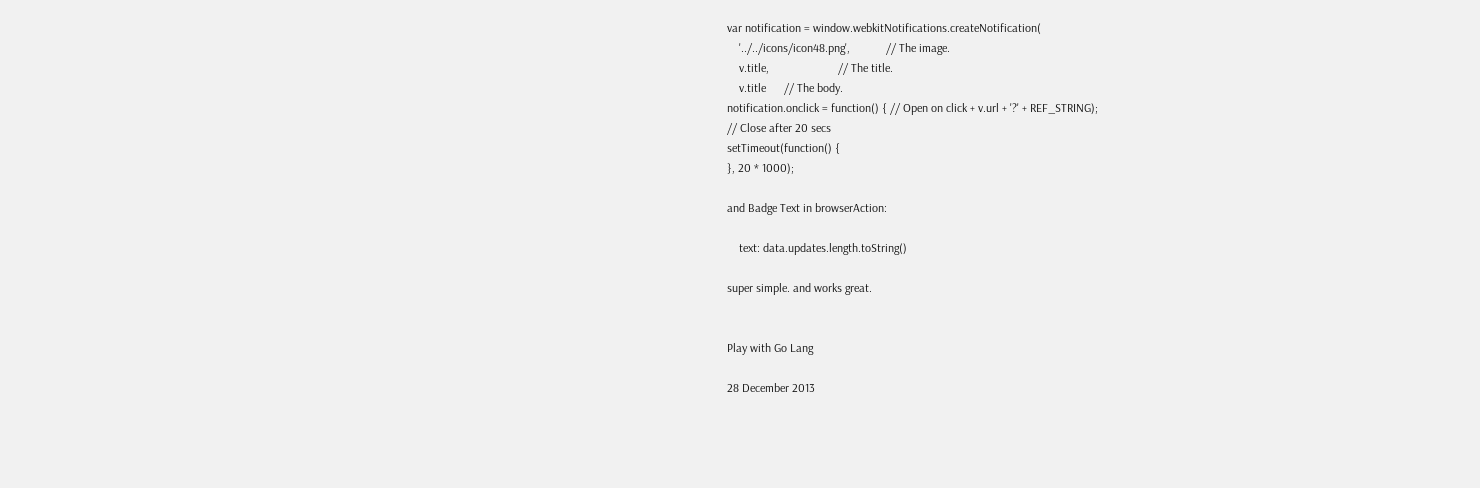var notification = window.webkitNotifications.createNotification(
    '../../icons/icon48.png',            // The image.
    v.title,                       // The title.
    v.title      // The body.
notification.onclick = function() { // Open on click + v.url + '?' + REF_STRING);
// Close after 20 secs
setTimeout(function() {
}, 20 * 1000);

and Badge Text in browserAction:

    text: data.updates.length.toString()

super simple. and works great.


Play with Go Lang

28 December 2013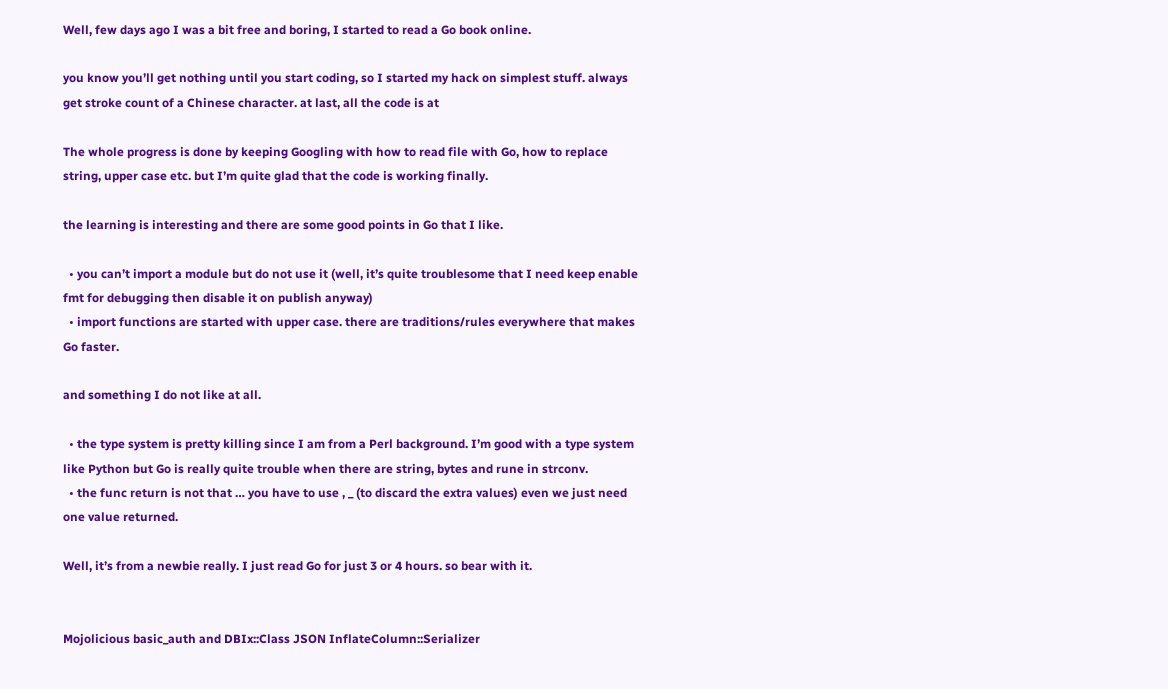Well, few days ago I was a bit free and boring, I started to read a Go book online.

you know you’ll get nothing until you start coding, so I started my hack on simplest stuff. always get stroke count of a Chinese character. at last, all the code is at

The whole progress is done by keeping Googling with how to read file with Go, how to replace string, upper case etc. but I’m quite glad that the code is working finally.

the learning is interesting and there are some good points in Go that I like.

  • you can’t import a module but do not use it (well, it’s quite troublesome that I need keep enable fmt for debugging then disable it on publish anyway)
  • import functions are started with upper case. there are traditions/rules everywhere that makes Go faster.

and something I do not like at all.

  • the type system is pretty killing since I am from a Perl background. I’m good with a type system like Python but Go is really quite trouble when there are string, bytes and rune in strconv.
  • the func return is not that … you have to use , _ (to discard the extra values) even we just need one value returned.

Well, it’s from a newbie really. I just read Go for just 3 or 4 hours. so bear with it.


Mojolicious basic_auth and DBIx::Class JSON InflateColumn::Serializer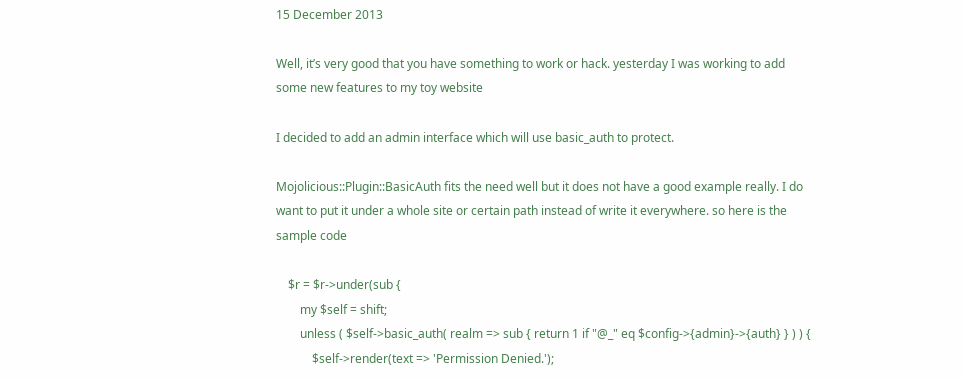15 December 2013

Well, it’s very good that you have something to work or hack. yesterday I was working to add some new features to my toy website

I decided to add an admin interface which will use basic_auth to protect.

Mojolicious::Plugin::BasicAuth fits the need well but it does not have a good example really. I do want to put it under a whole site or certain path instead of write it everywhere. so here is the sample code

    $r = $r->under(sub {
        my $self = shift;
        unless ( $self->basic_auth( realm => sub { return 1 if "@_" eq $config->{admin}->{auth} } ) ) {
            $self->render(text => 'Permission Denied.');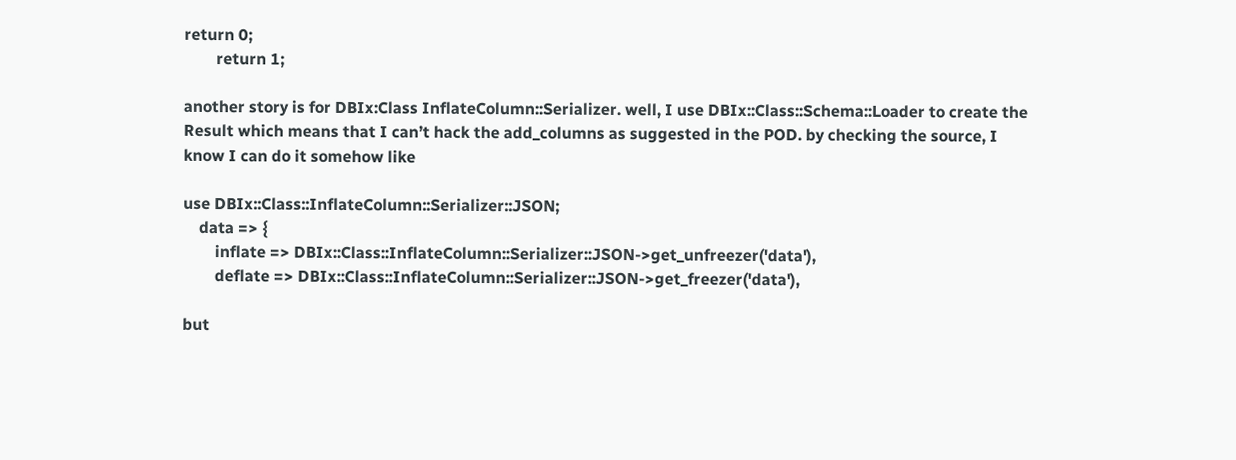return 0;
        return 1;

another story is for DBIx:Class InflateColumn::Serializer. well, I use DBIx::Class::Schema::Loader to create the Result which means that I can’t hack the add_columns as suggested in the POD. by checking the source, I know I can do it somehow like

use DBIx::Class::InflateColumn::Serializer::JSON;
    data => {
        inflate => DBIx::Class::InflateColumn::Serializer::JSON->get_unfreezer('data'),
        deflate => DBIx::Class::InflateColumn::Serializer::JSON->get_freezer('data'),

but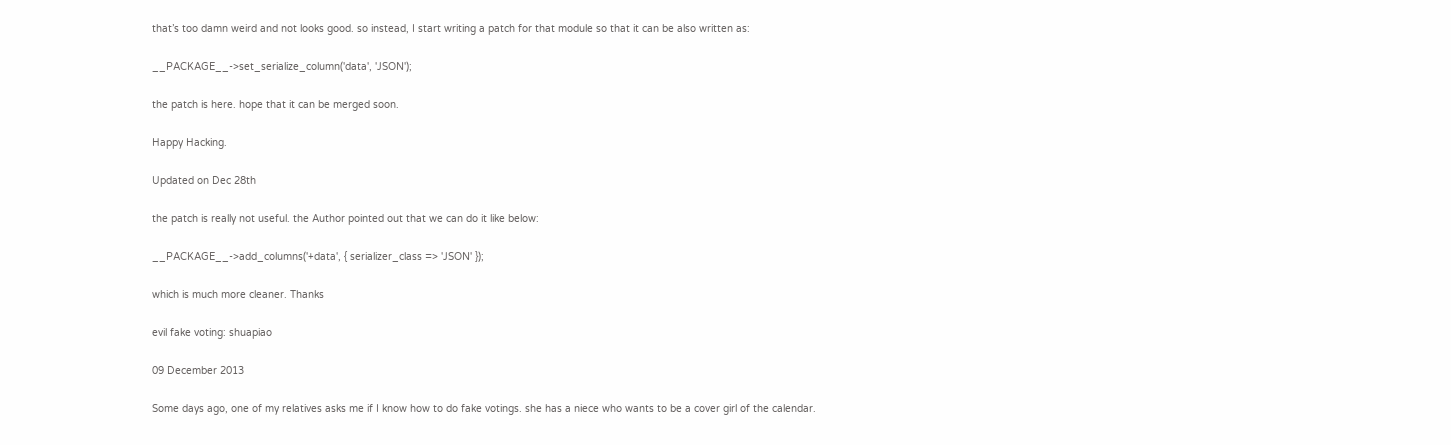that’s too damn weird and not looks good. so instead, I start writing a patch for that module so that it can be also written as:

__PACKAGE__->set_serialize_column('data', 'JSON');

the patch is here. hope that it can be merged soon.

Happy Hacking.

Updated on Dec 28th

the patch is really not useful. the Author pointed out that we can do it like below:

__PACKAGE__->add_columns('+data', { serializer_class => 'JSON' });

which is much more cleaner. Thanks

evil fake voting: shuapiao

09 December 2013

Some days ago, one of my relatives asks me if I know how to do fake votings. she has a niece who wants to be a cover girl of the calendar.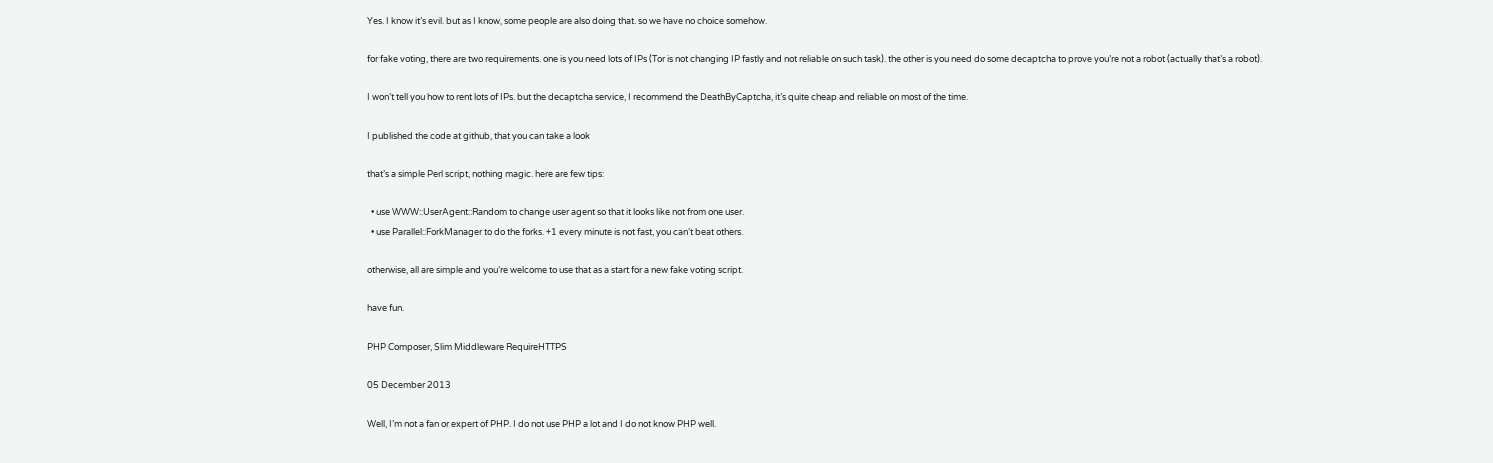Yes. I know it’s evil. but as I know, some people are also doing that. so we have no choice somehow.

for fake voting, there are two requirements. one is you need lots of IPs (Tor is not changing IP fastly and not reliable on such task). the other is you need do some decaptcha to prove you’re not a robot (actually that’s a robot).

I won’t tell you how to rent lots of IPs. but the decaptcha service, I recommend the DeathByCaptcha, it’s quite cheap and reliable on most of the time.

I published the code at github, that you can take a look

that’s a simple Perl script, nothing magic. here are few tips:

  • use WWW::UserAgent::Random to change user agent so that it looks like not from one user.
  • use Parallel::ForkManager to do the forks. +1 every minute is not fast, you can’t beat others.

otherwise, all are simple and you’re welcome to use that as a start for a new fake voting script.

have fun.

PHP Composer, Slim Middleware RequireHTTPS

05 December 2013

Well, I’m not a fan or expert of PHP. I do not use PHP a lot and I do not know PHP well.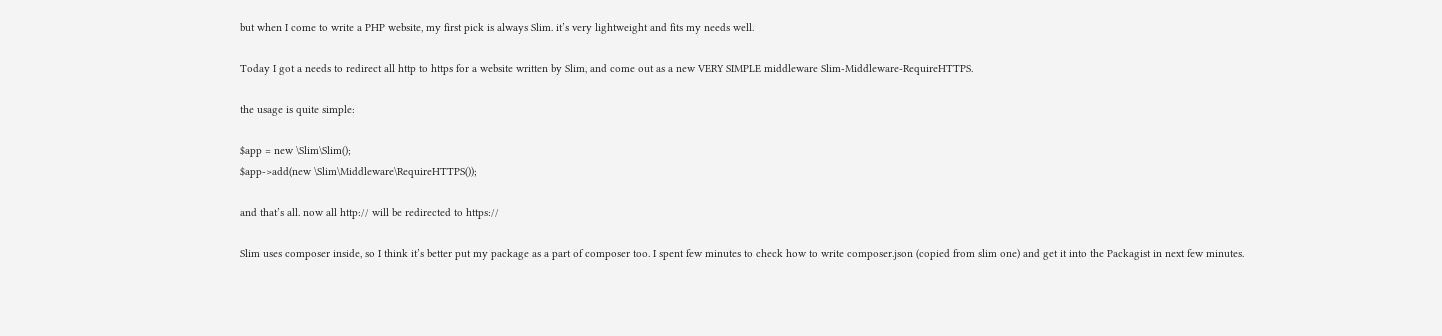but when I come to write a PHP website, my first pick is always Slim. it’s very lightweight and fits my needs well.

Today I got a needs to redirect all http to https for a website written by Slim, and come out as a new VERY SIMPLE middleware Slim-Middleware-RequireHTTPS.

the usage is quite simple:

$app = new \Slim\Slim();
$app->add(new \Slim\Middleware\RequireHTTPS());

and that’s all. now all http:// will be redirected to https://

Slim uses composer inside, so I think it’s better put my package as a part of composer too. I spent few minutes to check how to write composer.json (copied from slim one) and get it into the Packagist in next few minutes.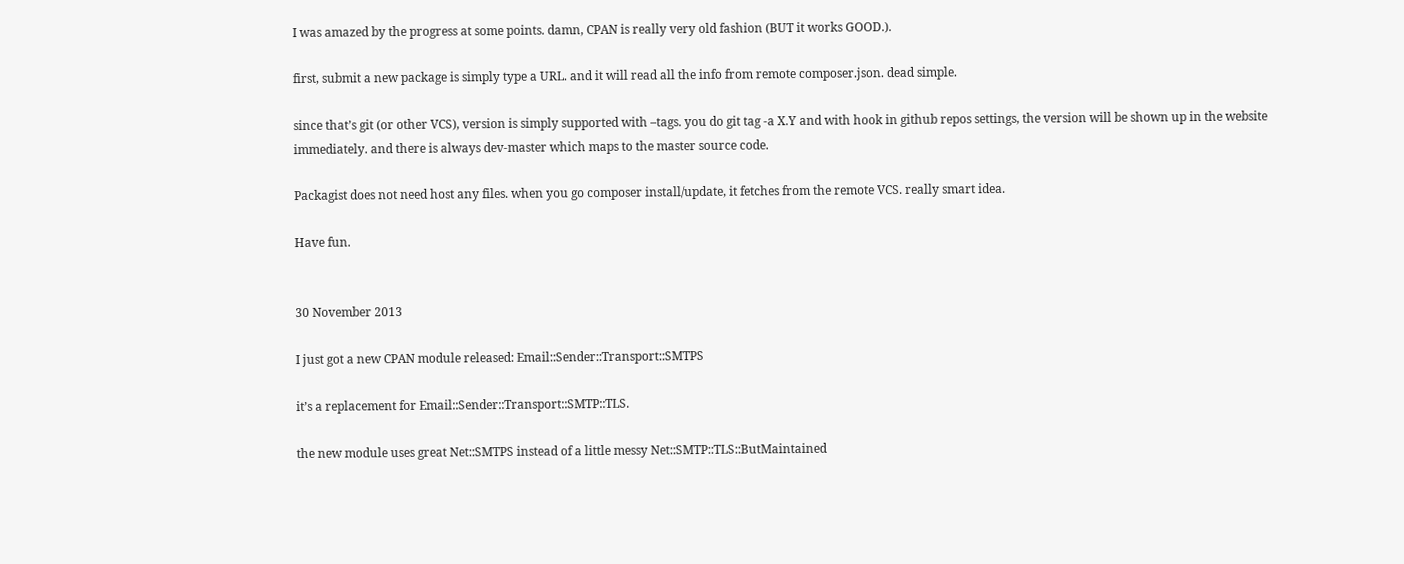I was amazed by the progress at some points. damn, CPAN is really very old fashion (BUT it works GOOD.).

first, submit a new package is simply type a URL. and it will read all the info from remote composer.json. dead simple.

since that’s git (or other VCS), version is simply supported with –tags. you do git tag -a X.Y and with hook in github repos settings, the version will be shown up in the website immediately. and there is always dev-master which maps to the master source code.

Packagist does not need host any files. when you go composer install/update, it fetches from the remote VCS. really smart idea.

Have fun.


30 November 2013

I just got a new CPAN module released: Email::Sender::Transport::SMTPS

it’s a replacement for Email::Sender::Transport::SMTP::TLS.

the new module uses great Net::SMTPS instead of a little messy Net::SMTP::TLS::ButMaintained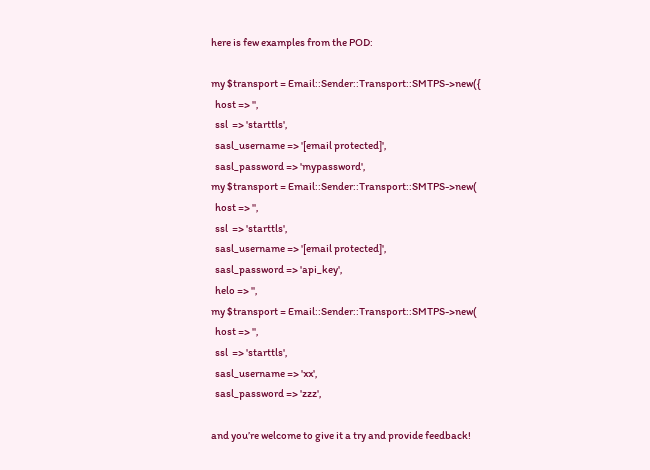here is few examples from the POD:

my $transport = Email::Sender::Transport::SMTPS->new({
  host => '',
  ssl  => 'starttls',
  sasl_username => '[email protected]',
  sasl_password => 'mypassword',
my $transport = Email::Sender::Transport::SMTPS->new(
  host => '',
  ssl  => 'starttls',
  sasl_username => '[email protected]',
  sasl_password => 'api_key',
  helo => '',
my $transport = Email::Sender::Transport::SMTPS->new(
  host => '',
  ssl  => 'starttls',
  sasl_username => 'xx',
  sasl_password => 'zzz',

and you’re welcome to give it a try and provide feedback!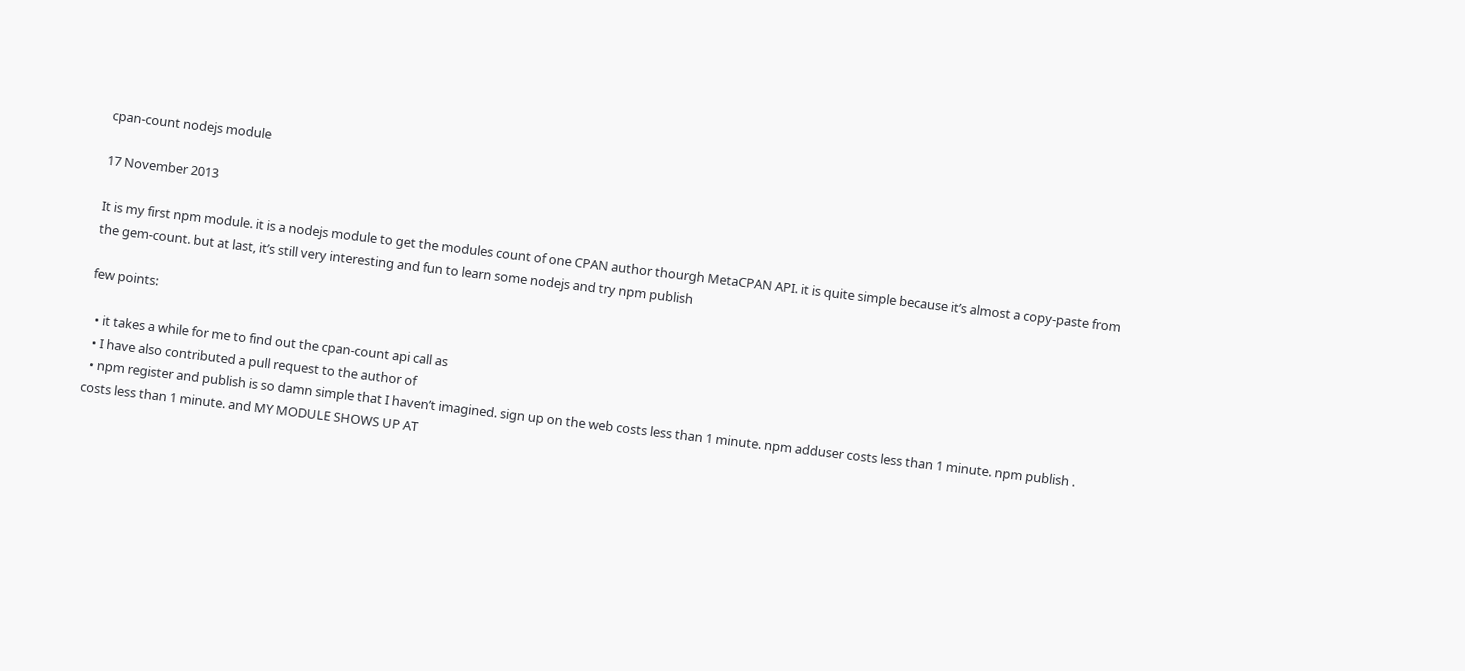cpan-count nodejs module

17 November 2013

It is my first npm module. it is a nodejs module to get the modules count of one CPAN author thourgh MetaCPAN API. it is quite simple because it’s almost a copy-paste from the gem-count. but at last, it’s still very interesting and fun to learn some nodejs and try npm publish

few points:

  • it takes a while for me to find out the cpan-count api call as
  • I have also contributed a pull request to the author of
  • npm register and publish is so damn simple that I haven’t imagined. sign up on the web costs less than 1 minute. npm adduser costs less than 1 minute. npm publish . costs less than 1 minute. and MY MODULE SHOWS UP AT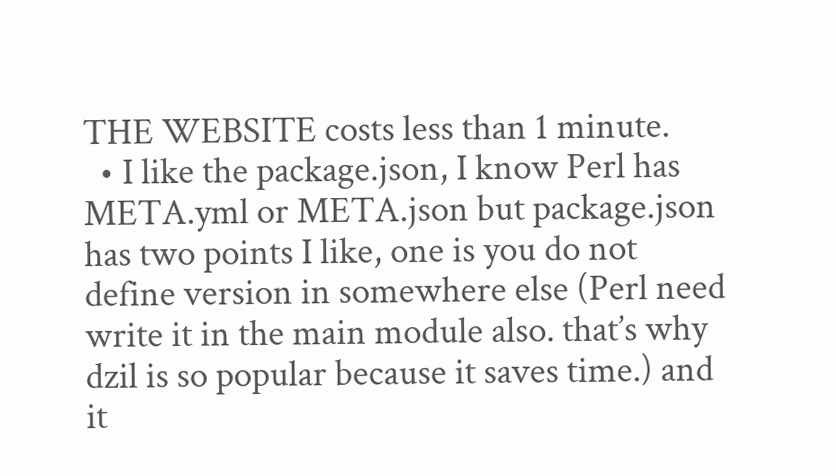THE WEBSITE costs less than 1 minute.
  • I like the package.json, I know Perl has META.yml or META.json but package.json has two points I like, one is you do not define version in somewhere else (Perl need write it in the main module also. that’s why dzil is so popular because it saves time.) and it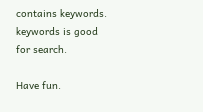contains keywords. keywords is good for search.

Have fun.